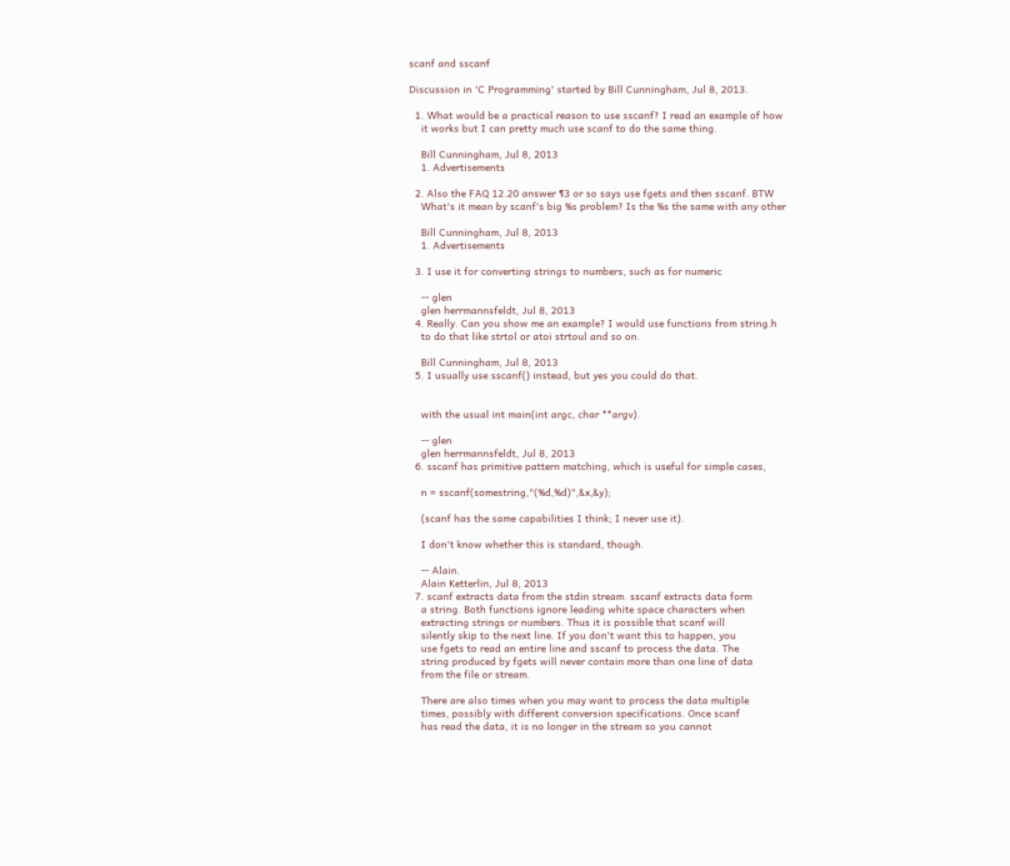scanf and sscanf

Discussion in 'C Programming' started by Bill Cunningham, Jul 8, 2013.

  1. What would be a practical reason to use sscanf? I read an example of how
    it works but I can pretty much use scanf to do the same thing.

    Bill Cunningham, Jul 8, 2013
    1. Advertisements

  2. Also the FAQ 12.20 answer ¶3 or so says use fgets and then sscanf. BTW
    What's it mean by scanf's big %s problem? Is the %s the same with any other

    Bill Cunningham, Jul 8, 2013
    1. Advertisements

  3. I use it for converting strings to numbers, such as for numeric

    -- glen
    glen herrmannsfeldt, Jul 8, 2013
  4. Really. Can you show me an example? I would use functions from string.h
    to do that like strtol or atoi strtoul and so on.

    Bill Cunningham, Jul 8, 2013
  5. I usually use sscanf() instead, but yes you could do that.


    with the usual int main(int argc, char **argv).

    -- glen
    glen herrmannsfeldt, Jul 8, 2013
  6. sscanf has primitive pattern matching, which is useful for simple cases,

    n = sscanf(somestring,"(%d,%d)",&x,&y);

    (scanf has the same capabilities I think; I never use it).

    I don't know whether this is standard, though.

    -- Alain.
    Alain Ketterlin, Jul 8, 2013
  7. scanf extracts data from the stdin stream. sscanf extracts data form
    a string. Both functions ignore leading white space characters when
    extracting strings or numbers. Thus it is possible that scanf will
    silently skip to the next line. If you don't want this to happen, you
    use fgets to read an entire line and sscanf to process the data. The
    string produced by fgets will never contain more than one line of data
    from the file or stream.

    There are also times when you may want to process the data multiple
    times, possibly with different conversion specifications. Once scanf
    has read the data, it is no longer in the stream so you cannot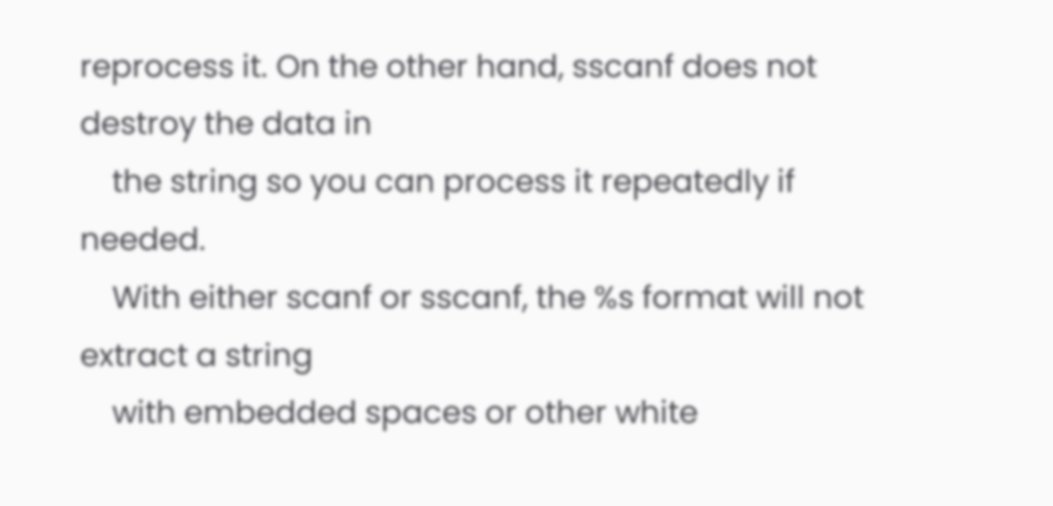reprocess it. On the other hand, sscanf does not destroy the data in
    the string so you can process it repeatedly if needed.
    With either scanf or sscanf, the %s format will not extract a string
    with embedded spaces or other white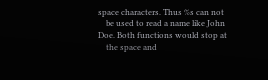space characters. Thus %s can not
    be used to read a name like John Doe. Both functions would stop at
    the space and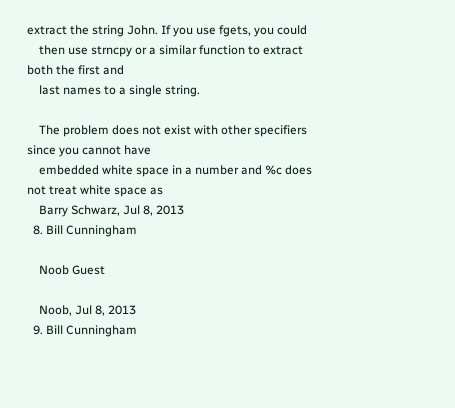extract the string John. If you use fgets, you could
    then use strncpy or a similar function to extract both the first and
    last names to a single string.

    The problem does not exist with other specifiers since you cannot have
    embedded white space in a number and %c does not treat white space as
    Barry Schwarz, Jul 8, 2013
  8. Bill Cunningham

    Noob Guest

    Noob, Jul 8, 2013
  9. Bill Cunningham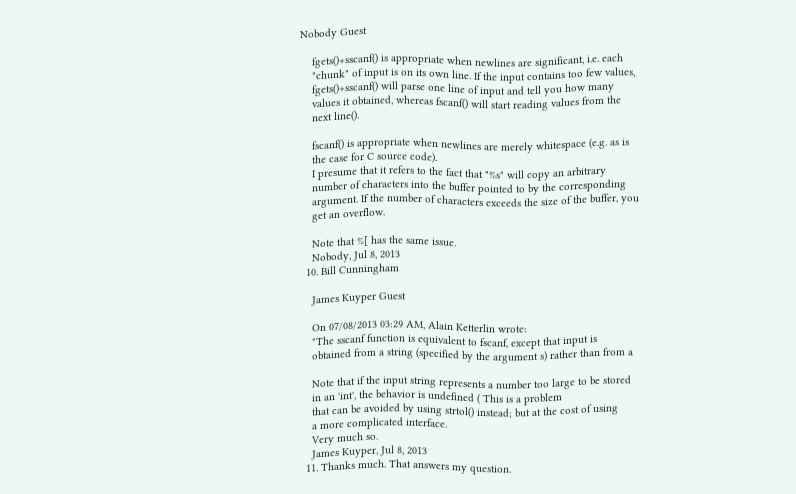Nobody Guest

    fgets()+sscanf() is appropriate when newlines are significant, i.e. each
    "chunk" of input is on its own line. If the input contains too few values,
    fgets()+sscanf() will parse one line of input and tell you how many
    values it obtained, whereas fscanf() will start reading values from the
    next line().

    fscanf() is appropriate when newlines are merely whitespace (e.g. as is
    the case for C source code).
    I presume that it refers to the fact that "%s" will copy an arbitrary
    number of characters into the buffer pointed to by the corresponding
    argument. If the number of characters exceeds the size of the buffer, you
    get an overflow.

    Note that %[ has the same issue.
    Nobody, Jul 8, 2013
  10. Bill Cunningham

    James Kuyper Guest

    On 07/08/2013 03:29 AM, Alain Ketterlin wrote:
    "The sscanf function is equivalent to fscanf, except that input is
    obtained from a string (specified by the argument s) rather than from a

    Note that if the input string represents a number too large to be stored
    in an 'int', the behavior is undefined ( This is a problem
    that can be avoided by using strtol() instead; but at the cost of using
    a more complicated interface.
    Very much so.
    James Kuyper, Jul 8, 2013
  11. Thanks much. That answers my question.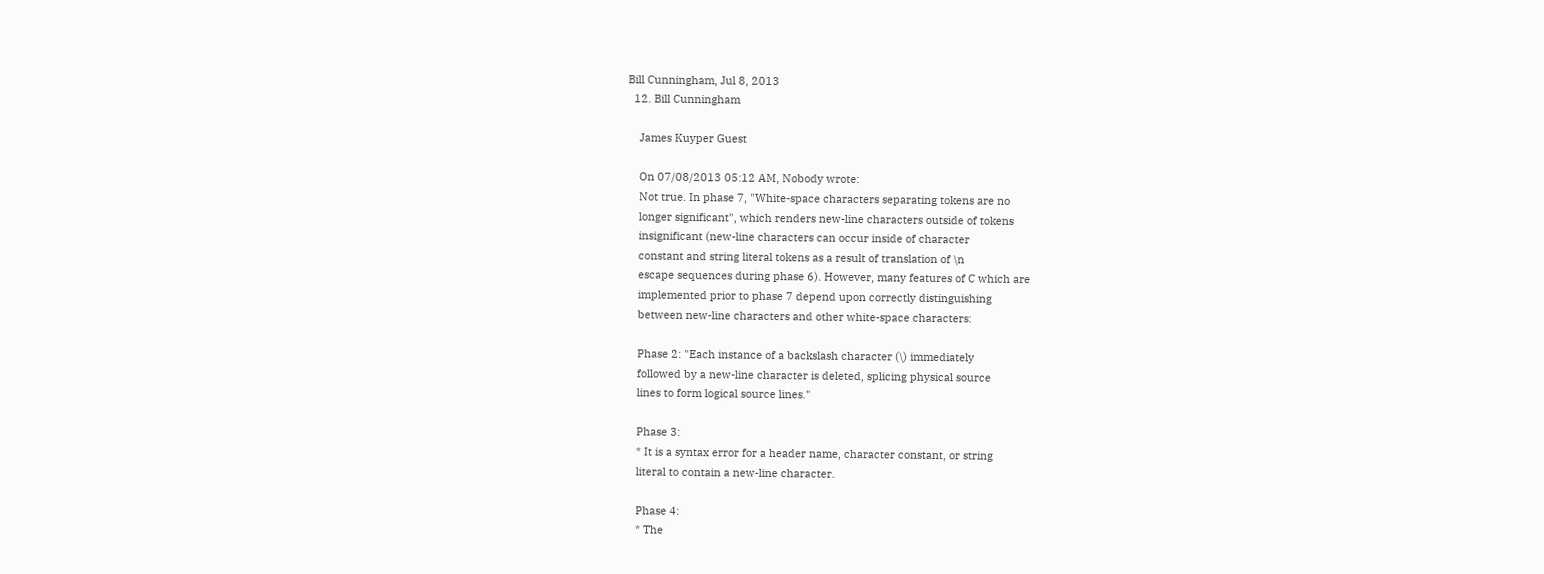Bill Cunningham, Jul 8, 2013
  12. Bill Cunningham

    James Kuyper Guest

    On 07/08/2013 05:12 AM, Nobody wrote:
    Not true. In phase 7, "White-space characters separating tokens are no
    longer significant", which renders new-line characters outside of tokens
    insignificant (new-line characters can occur inside of character
    constant and string literal tokens as a result of translation of \n
    escape sequences during phase 6). However, many features of C which are
    implemented prior to phase 7 depend upon correctly distinguishing
    between new-line characters and other white-space characters:

    Phase 2: "Each instance of a backslash character (\) immediately
    followed by a new-line character is deleted, splicing physical source
    lines to form logical source lines."

    Phase 3:
    * It is a syntax error for a header name, character constant, or string
    literal to contain a new-line character.

    Phase 4:
    * The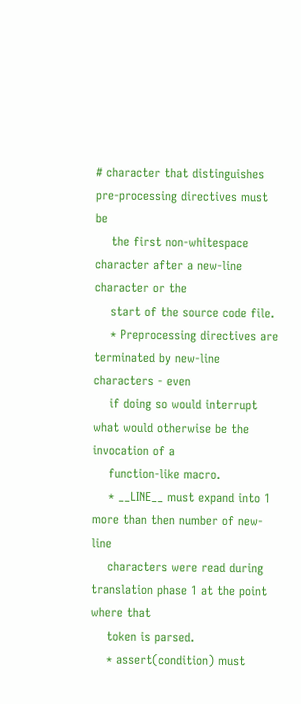# character that distinguishes pre-processing directives must be
    the first non-whitespace character after a new-line character or the
    start of the source code file.
    * Preprocessing directives are terminated by new-line characters - even
    if doing so would interrupt what would otherwise be the invocation of a
    function-like macro.
    * __LINE__ must expand into 1 more than then number of new-line
    characters were read during translation phase 1 at the point where that
    token is parsed.
    * assert(condition) must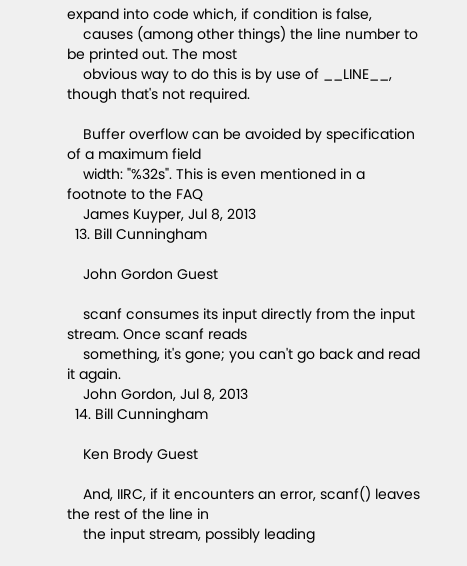expand into code which, if condition is false,
    causes (among other things) the line number to be printed out. The most
    obvious way to do this is by use of __LINE__, though that's not required.

    Buffer overflow can be avoided by specification of a maximum field
    width: "%32s". This is even mentioned in a footnote to the FAQ
    James Kuyper, Jul 8, 2013
  13. Bill Cunningham

    John Gordon Guest

    scanf consumes its input directly from the input stream. Once scanf reads
    something, it's gone; you can't go back and read it again.
    John Gordon, Jul 8, 2013
  14. Bill Cunningham

    Ken Brody Guest

    And, IIRC, if it encounters an error, scanf() leaves the rest of the line in
    the input stream, possibly leading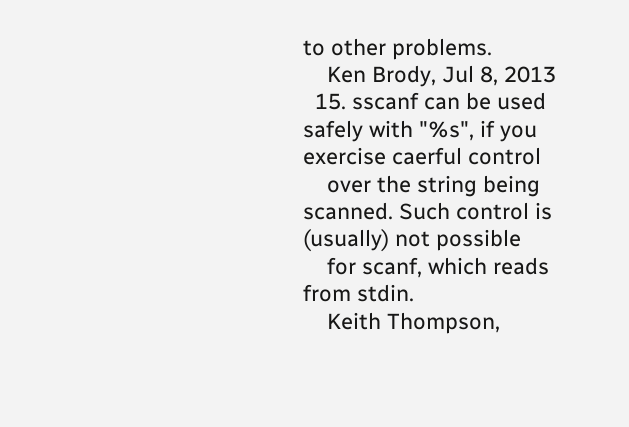to other problems.
    Ken Brody, Jul 8, 2013
  15. sscanf can be used safely with "%s", if you exercise caerful control
    over the string being scanned. Such control is (usually) not possible
    for scanf, which reads from stdin.
    Keith Thompson,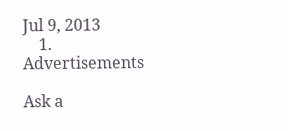Jul 9, 2013
    1. Advertisements

Ask a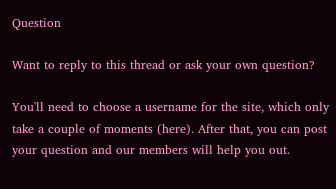Question

Want to reply to this thread or ask your own question?

You'll need to choose a username for the site, which only take a couple of moments (here). After that, you can post your question and our members will help you out.